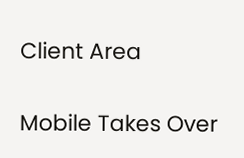Client Area


Mobile Takes Over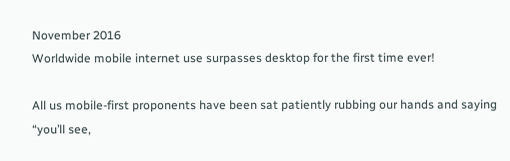November 2016
Worldwide mobile internet use surpasses desktop for the first time ever!

All us mobile-first proponents have been sat patiently rubbing our hands and saying “you’ll see,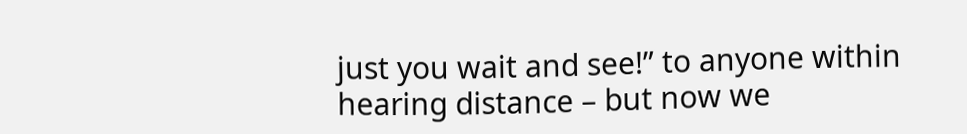just you wait and see!” to anyone within hearing distance – but now we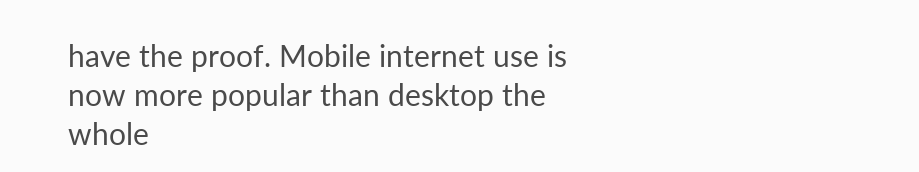have the proof. Mobile internet use is now more popular than desktop the whole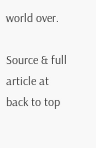world over.

Source & full article at
back to top